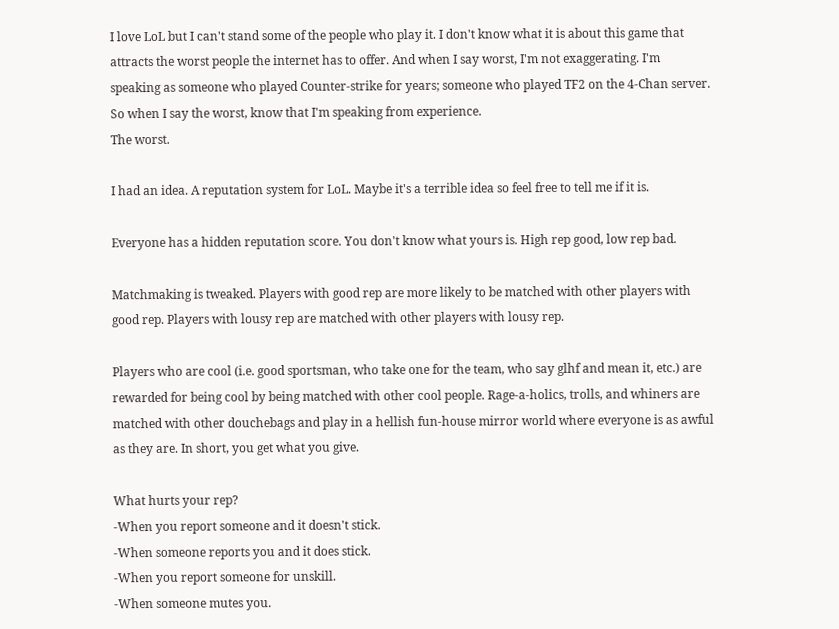I love LoL but I can't stand some of the people who play it. I don't know what it is about this game that attracts the worst people the internet has to offer. And when I say worst, I'm not exaggerating. I'm speaking as someone who played Counter-strike for years; someone who played TF2 on the 4-Chan server. So when I say the worst, know that I'm speaking from experience.
The worst.

I had an idea. A reputation system for LoL. Maybe it's a terrible idea so feel free to tell me if it is.

Everyone has a hidden reputation score. You don't know what yours is. High rep good, low rep bad.

Matchmaking is tweaked. Players with good rep are more likely to be matched with other players with good rep. Players with lousy rep are matched with other players with lousy rep.

Players who are cool (i.e. good sportsman, who take one for the team, who say glhf and mean it, etc.) are rewarded for being cool by being matched with other cool people. Rage-a-holics, trolls, and whiners are matched with other douchebags and play in a hellish fun-house mirror world where everyone is as awful as they are. In short, you get what you give.

What hurts your rep?
-When you report someone and it doesn't stick.
-When someone reports you and it does stick.
-When you report someone for unskill.
-When someone mutes you.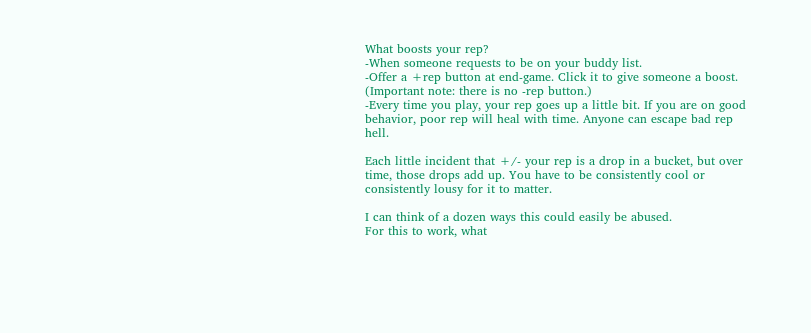What boosts your rep?
-When someone requests to be on your buddy list.
-Offer a +rep button at end-game. Click it to give someone a boost. (Important note: there is no -rep button.)
-Every time you play, your rep goes up a little bit. If you are on good behavior, poor rep will heal with time. Anyone can escape bad rep hell.

Each little incident that +/- your rep is a drop in a bucket, but over time, those drops add up. You have to be consistently cool or consistently lousy for it to matter.

I can think of a dozen ways this could easily be abused.
For this to work, what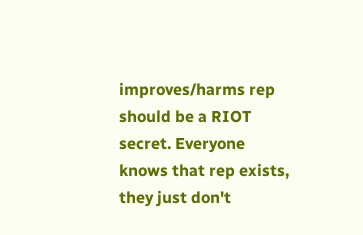improves/harms rep should be a RIOT secret. Everyone knows that rep exists, they just don't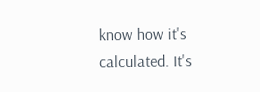know how it's calculated. It's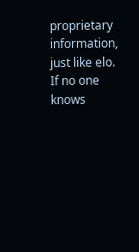proprietary information, just like elo. If no one knows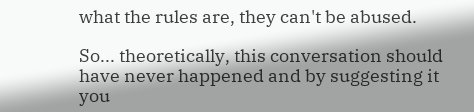what the rules are, they can't be abused.

So... theoretically, this conversation should have never happened and by suggesting it you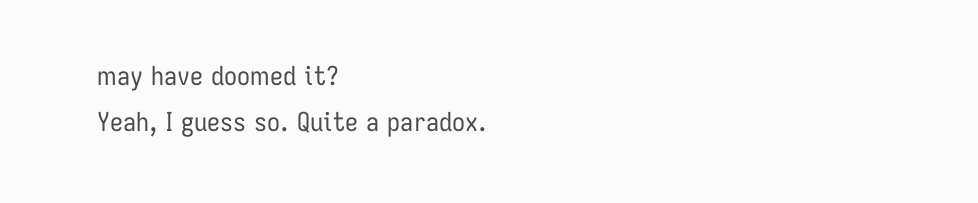may have doomed it?
Yeah, I guess so. Quite a paradox.